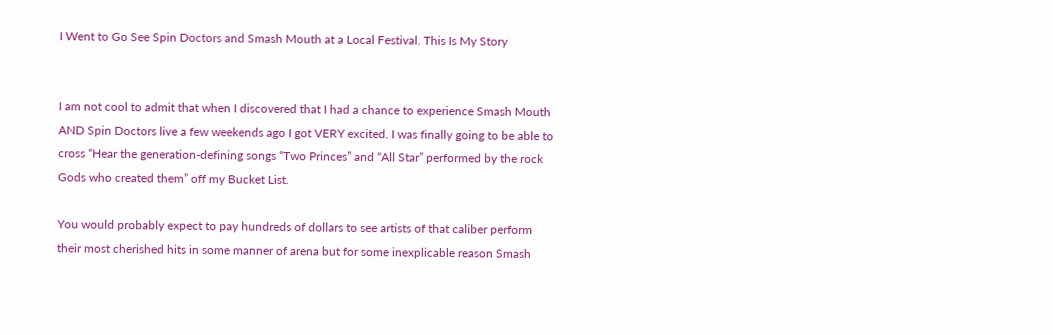I Went to Go See Spin Doctors and Smash Mouth at a Local Festival. This Is My Story


I am not cool to admit that when I discovered that I had a chance to experience Smash Mouth AND Spin Doctors live a few weekends ago I got VERY excited. I was finally going to be able to cross “Hear the generation-defining songs “Two Princes” and “All Star” performed by the rock Gods who created them” off my Bucket List.

You would probably expect to pay hundreds of dollars to see artists of that caliber perform their most cherished hits in some manner of arena but for some inexplicable reason Smash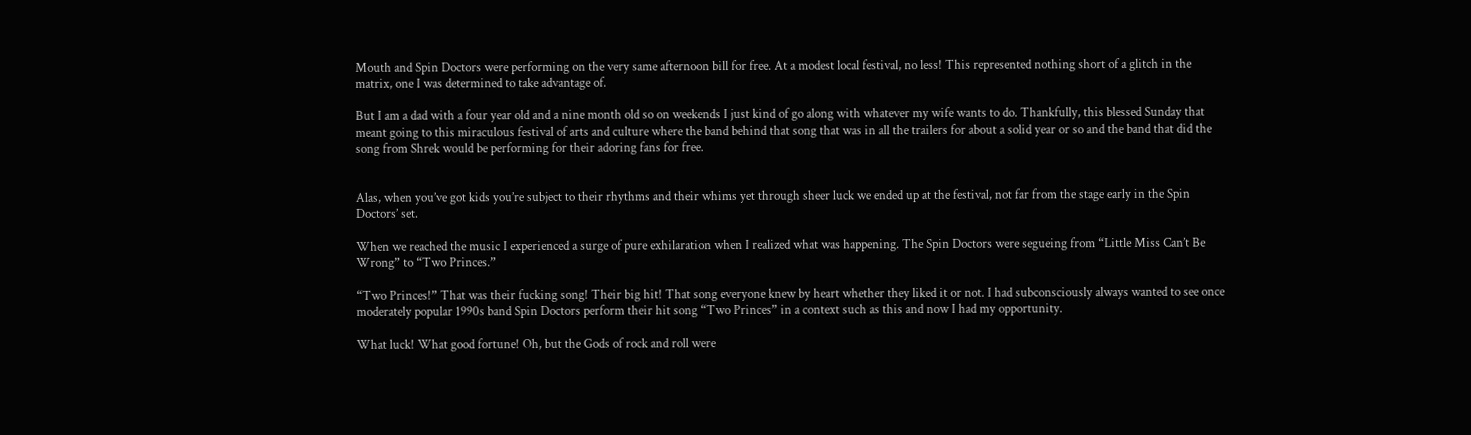Mouth and Spin Doctors were performing on the very same afternoon bill for free. At a modest local festival, no less! This represented nothing short of a glitch in the matrix, one I was determined to take advantage of.

But I am a dad with a four year old and a nine month old so on weekends I just kind of go along with whatever my wife wants to do. Thankfully, this blessed Sunday that meant going to this miraculous festival of arts and culture where the band behind that song that was in all the trailers for about a solid year or so and the band that did the song from Shrek would be performing for their adoring fans for free.


Alas, when you’ve got kids you’re subject to their rhythms and their whims yet through sheer luck we ended up at the festival, not far from the stage early in the Spin Doctors’ set.

When we reached the music I experienced a surge of pure exhilaration when I realized what was happening. The Spin Doctors were segueing from “Little Miss Can’t Be Wrong” to “Two Princes.”

“Two Princes!” That was their fucking song! Their big hit! That song everyone knew by heart whether they liked it or not. I had subconsciously always wanted to see once moderately popular 1990s band Spin Doctors perform their hit song “Two Princes” in a context such as this and now I had my opportunity.

What luck! What good fortune! Oh, but the Gods of rock and roll were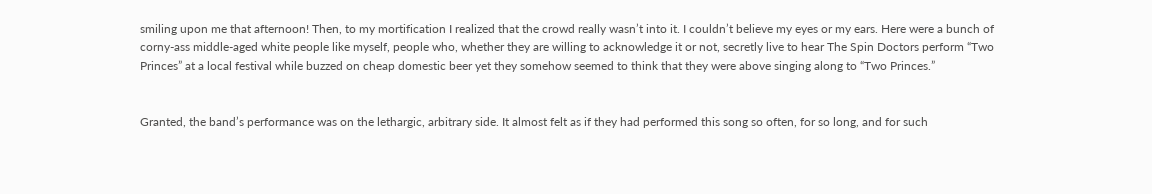smiling upon me that afternoon! Then, to my mortification I realized that the crowd really wasn’t into it. I couldn’t believe my eyes or my ears. Here were a bunch of corny-ass middle-aged white people like myself, people who, whether they are willing to acknowledge it or not, secretly live to hear The Spin Doctors perform “Two Princes” at a local festival while buzzed on cheap domestic beer yet they somehow seemed to think that they were above singing along to “Two Princes.”


Granted, the band’s performance was on the lethargic, arbitrary side. It almost felt as if they had performed this song so often, for so long, and for such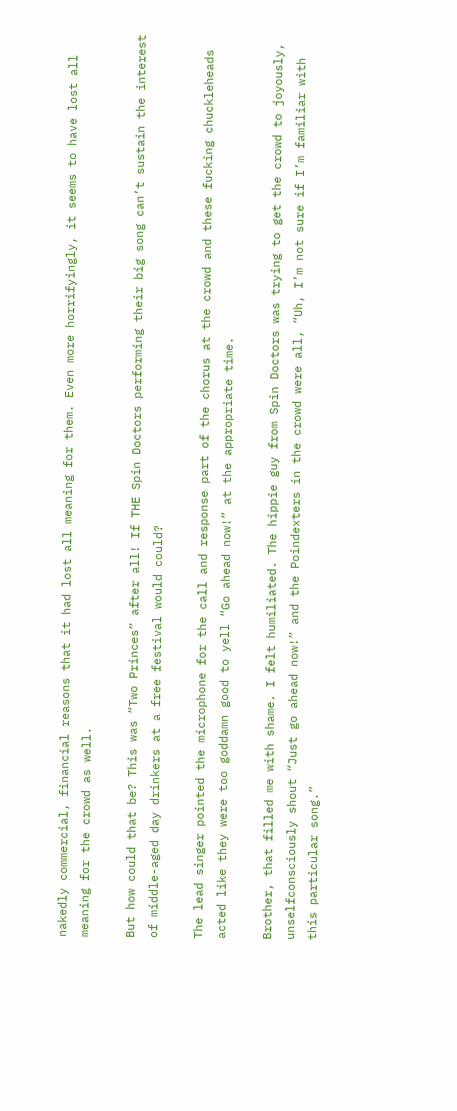nakedly commercial, financial reasons that it had lost all meaning for them. Even more horrifyingly, it seems to have lost all meaning for the crowd as well.

But how could that be? This was “Two Princes” after all! If THE Spin Doctors performing their big song can’t sustain the interest of middle-aged day drinkers at a free festival would could?

The lead singer pointed the microphone for the call and response part of the chorus at the crowd and these fucking chuckleheads acted like they were too goddamn good to yell “Go ahead now!” at the appropriate time.

Brother, that filled me with shame. I felt humiliated. The hippie guy from Spin Doctors was trying to get the crowd to joyously, unselfconsciously shout “Just go ahead now!” and the Poindexters in the crowd were all, “Uh, I’m not sure if I’m familiar with this particular song.”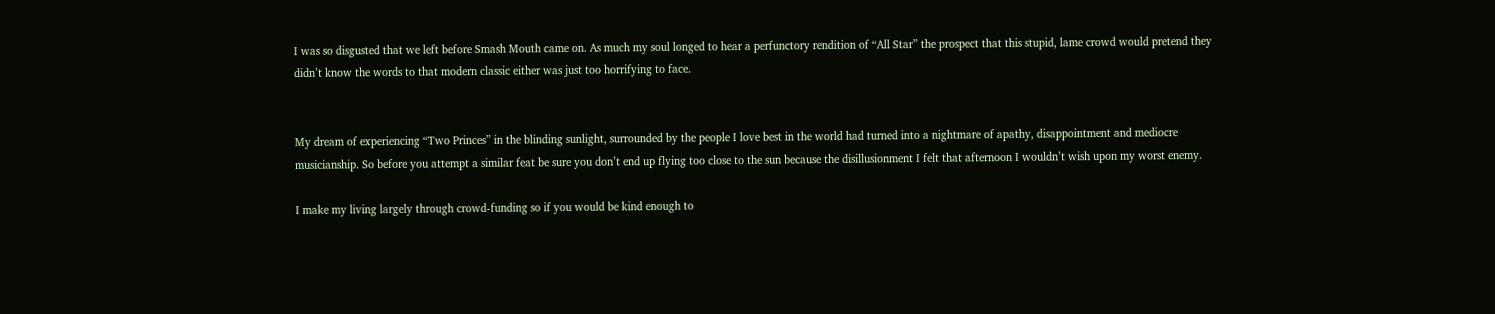I was so disgusted that we left before Smash Mouth came on. As much my soul longed to hear a perfunctory rendition of “All Star” the prospect that this stupid, lame crowd would pretend they didn’t know the words to that modern classic either was just too horrifying to face.


My dream of experiencing “Two Princes” in the blinding sunlight, surrounded by the people I love best in the world had turned into a nightmare of apathy, disappointment and mediocre musicianship. So before you attempt a similar feat be sure you don’t end up flying too close to the sun because the disillusionment I felt that afternoon I wouldn’t wish upon my worst enemy.

I make my living largely through crowd-funding so if you would be kind enough to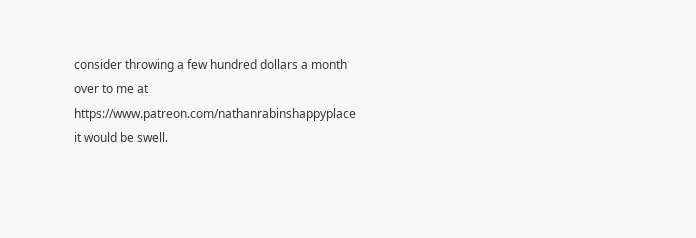consider throwing a few hundred dollars a month over to me at https://www.patreon.com/nathanrabinshappyplace it would be swell.